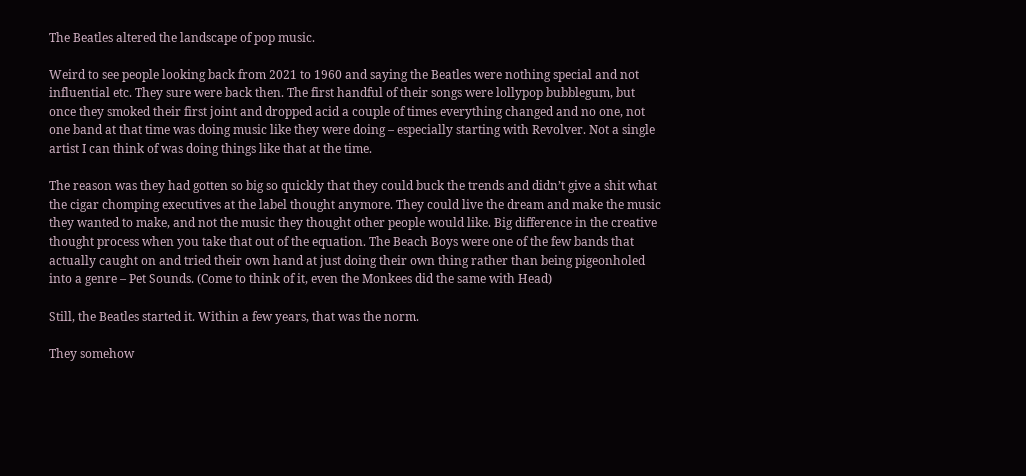The Beatles altered the landscape of pop music.

Weird to see people looking back from 2021 to 1960 and saying the Beatles were nothing special and not influential etc. They sure were back then. The first handful of their songs were lollypop bubblegum, but once they smoked their first joint and dropped acid a couple of times everything changed and no one, not one band at that time was doing music like they were doing – especially starting with Revolver. Not a single artist I can think of was doing things like that at the time.

The reason was they had gotten so big so quickly that they could buck the trends and didn’t give a shit what the cigar chomping executives at the label thought anymore. They could live the dream and make the music they wanted to make, and not the music they thought other people would like. Big difference in the creative thought process when you take that out of the equation. The Beach Boys were one of the few bands that actually caught on and tried their own hand at just doing their own thing rather than being pigeonholed into a genre – Pet Sounds. (Come to think of it, even the Monkees did the same with Head)

Still, the Beatles started it. Within a few years, that was the norm.

They somehow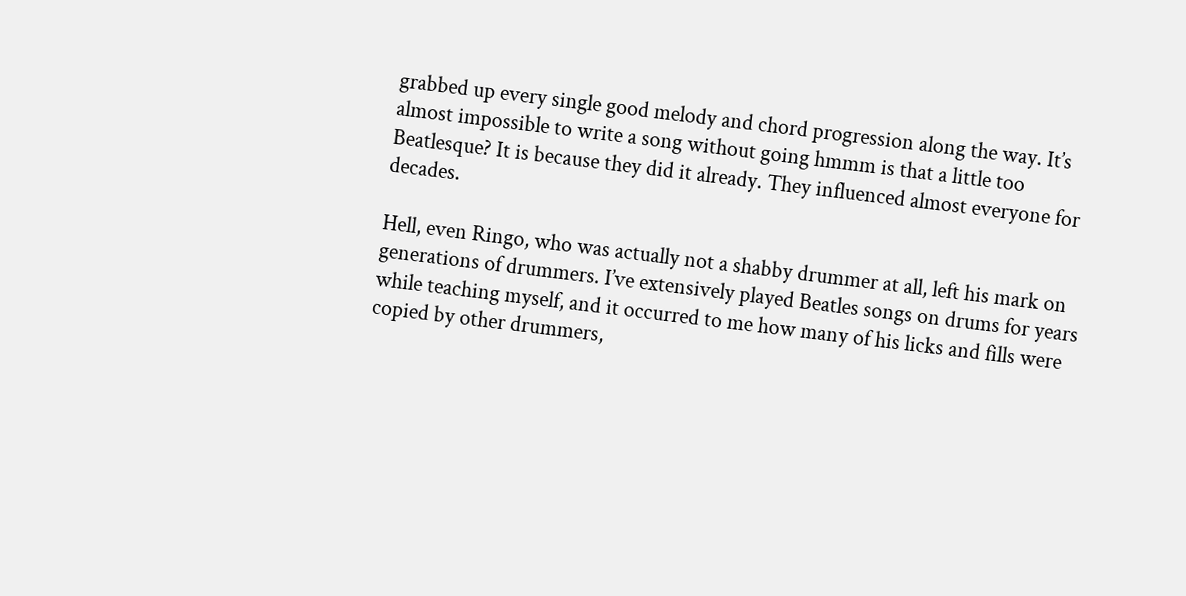grabbed up every single good melody and chord progression along the way. It’s almost impossible to write a song without going hmmm is that a little too Beatlesque? It is because they did it already. They influenced almost everyone for decades.

Hell, even Ringo, who was actually not a shabby drummer at all, left his mark on generations of drummers. I’ve extensively played Beatles songs on drums for years while teaching myself, and it occurred to me how many of his licks and fills were copied by other drummers,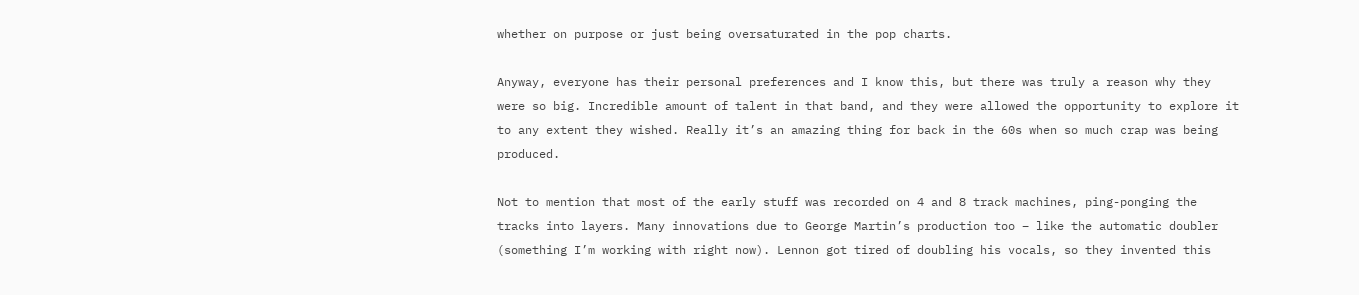whether on purpose or just being oversaturated in the pop charts.

Anyway, everyone has their personal preferences and I know this, but there was truly a reason why they were so big. Incredible amount of talent in that band, and they were allowed the opportunity to explore it to any extent they wished. Really it’s an amazing thing for back in the 60s when so much crap was being produced.

Not to mention that most of the early stuff was recorded on 4 and 8 track machines, ping-ponging the tracks into layers. Many innovations due to George Martin’s production too – like the automatic doubler (something I’m working with right now). Lennon got tired of doubling his vocals, so they invented this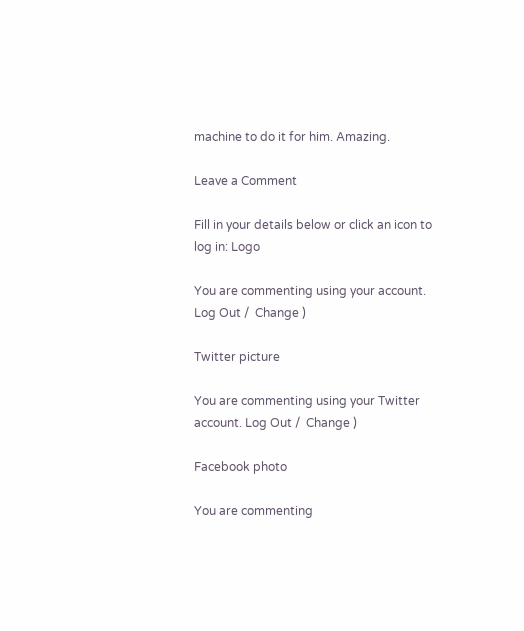machine to do it for him. Amazing.

Leave a Comment

Fill in your details below or click an icon to log in: Logo

You are commenting using your account. Log Out /  Change )

Twitter picture

You are commenting using your Twitter account. Log Out /  Change )

Facebook photo

You are commenting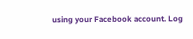using your Facebook account. Log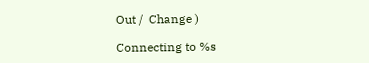Out /  Change )

Connecting to %s